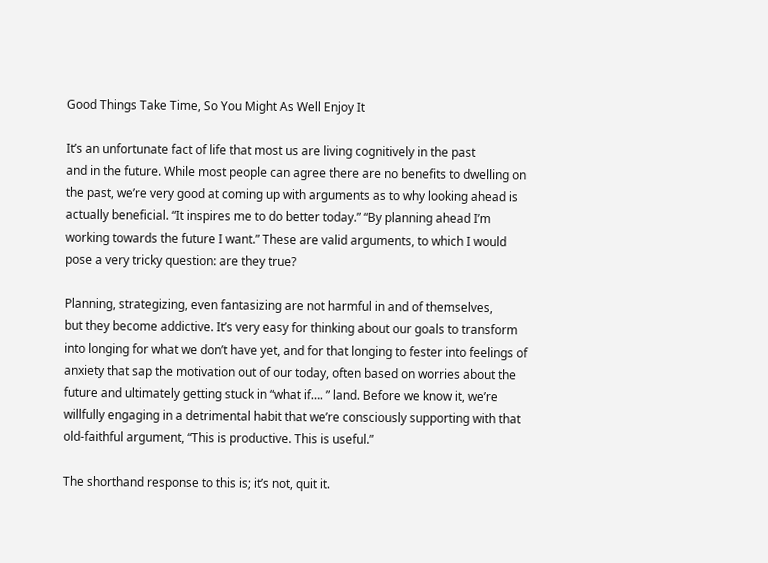Good Things Take Time, So You Might As Well Enjoy It

It’s an unfortunate fact of life that most us are living cognitively in the past
and in the future. While most people can agree there are no benefits to dwelling on
the past, we’re very good at coming up with arguments as to why looking ahead is
actually beneficial. “It inspires me to do better today.” “By planning ahead I’m
working towards the future I want.” These are valid arguments, to which I would
pose a very tricky question: are they true?

Planning, strategizing, even fantasizing are not harmful in and of themselves,
but they become addictive. It’s very easy for thinking about our goals to transform
into longing for what we don’t have yet, and for that longing to fester into feelings of
anxiety that sap the motivation out of our today, often based on worries about the
future and ultimately getting stuck in “what if…. ” land. Before we know it, we’re
willfully engaging in a detrimental habit that we’re consciously supporting with that
old-faithful argument, “This is productive. This is useful.”

The shorthand response to this is; it’s not, quit it.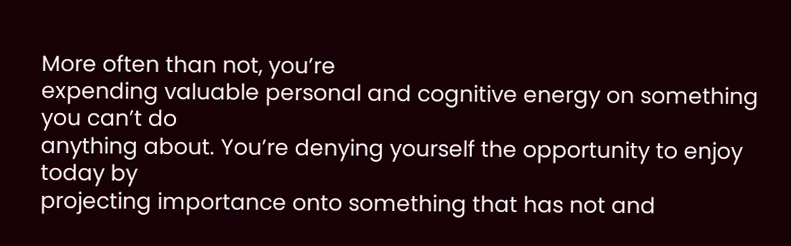More often than not, you’re
expending valuable personal and cognitive energy on something you can’t do
anything about. You’re denying yourself the opportunity to enjoy today by
projecting importance onto something that has not and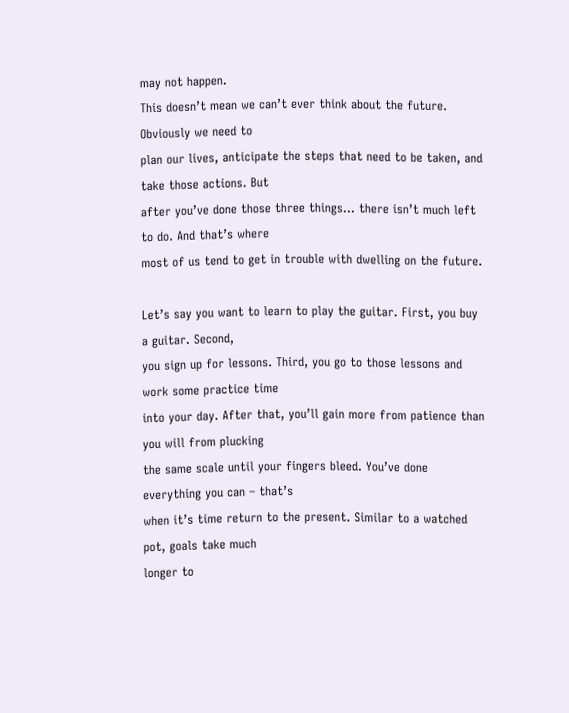may not happen.
This doesn’t mean we can’t ever think about the future. Obviously we need to
plan our lives, anticipate the steps that need to be taken, and take those actions. But
after you’ve done those three things… there isn’t much left to do. And that’s where
most of us tend to get in trouble with dwelling on the future.

Let’s say you want to learn to play the guitar. First, you buy a guitar. Second,
you sign up for lessons. Third, you go to those lessons and work some practice time
into your day. After that, you’ll gain more from patience than you will from plucking
the same scale until your fingers bleed. You’ve done everything you can – that’s
when it’s time return to the present. Similar to a watched pot, goals take much
longer to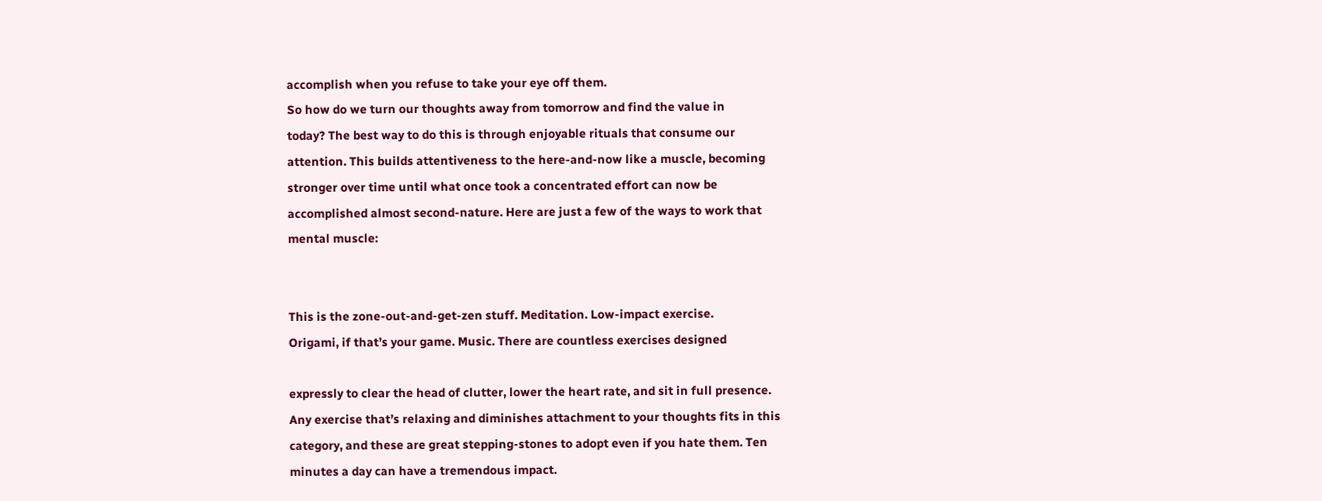accomplish when you refuse to take your eye off them.
So how do we turn our thoughts away from tomorrow and find the value in
today? The best way to do this is through enjoyable rituals that consume our
attention. This builds attentiveness to the here-and-now like a muscle, becoming
stronger over time until what once took a concentrated effort can now be
accomplished almost second-nature. Here are just a few of the ways to work that
mental muscle:


This is the zone-out-and-get-zen stuff. Meditation. Low-impact exercise.
Origami, if that’s your game. Music. There are countless exercises designed

expressly to clear the head of clutter, lower the heart rate, and sit in full presence.
Any exercise that’s relaxing and diminishes attachment to your thoughts fits in this
category, and these are great stepping-stones to adopt even if you hate them. Ten
minutes a day can have a tremendous impact.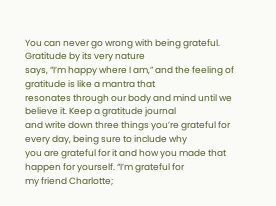You can never go wrong with being grateful. Gratitude by its very nature
says, “I’m happy where I am,” and the feeling of gratitude is like a mantra that
resonates through our body and mind until we believe it. Keep a gratitude journal
and write down three things you’re grateful for every day, being sure to include why
you are grateful for it and how you made that happen for yourself. “I’m grateful for
my friend Charlotte;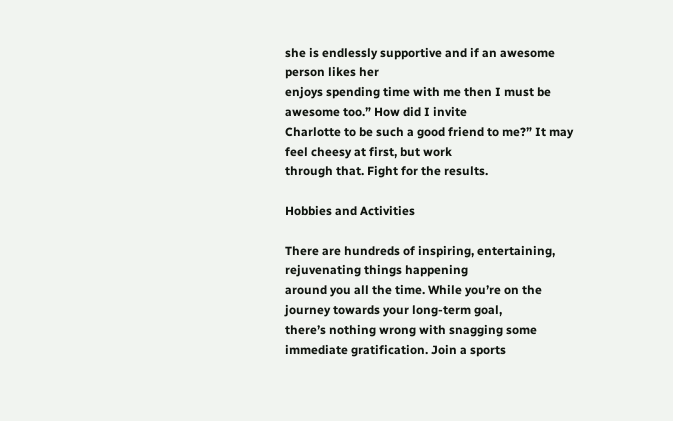she is endlessly supportive and if an awesome person likes her
enjoys spending time with me then I must be awesome too.” How did I invite
Charlotte to be such a good friend to me?” It may feel cheesy at first, but work
through that. Fight for the results.

Hobbies and Activities

There are hundreds of inspiring, entertaining, rejuvenating things happening
around you all the time. While you’re on the journey towards your long-term goal,
there’s nothing wrong with snagging some immediate gratification. Join a sports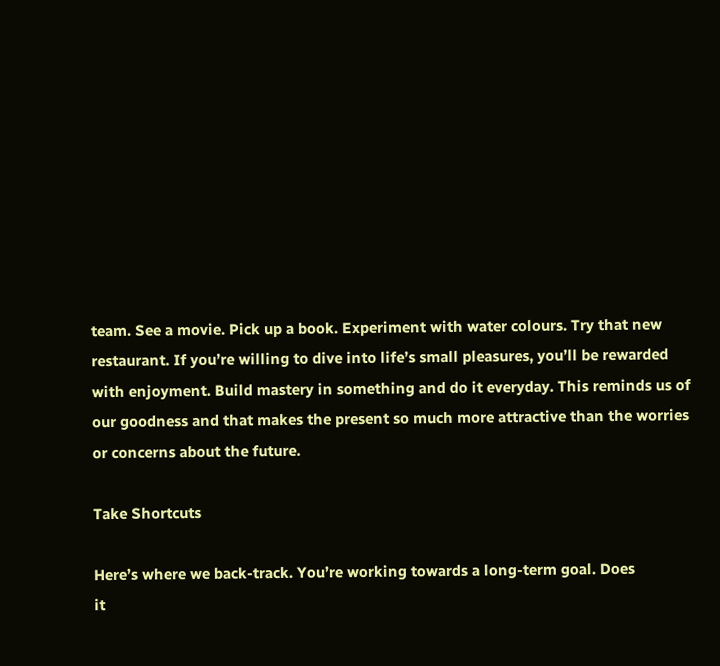team. See a movie. Pick up a book. Experiment with water colours. Try that new
restaurant. If you’re willing to dive into life’s small pleasures, you’ll be rewarded
with enjoyment. Build mastery in something and do it everyday. This reminds us of
our goodness and that makes the present so much more attractive than the worries
or concerns about the future.

Take Shortcuts

Here’s where we back-track. You’re working towards a long-term goal. Does
it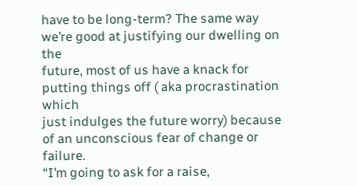have to be long-term? The same way we’re good at justifying our dwelling on the
future, most of us have a knack for putting things off ( aka procrastination which
just indulges the future worry) because of an unconscious fear of change or failure.
“I’m going to ask for a raise,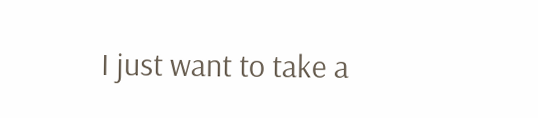I just want to take a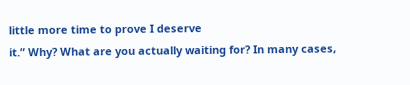little more time to prove I deserve
it.” Why? What are you actually waiting for? In many cases,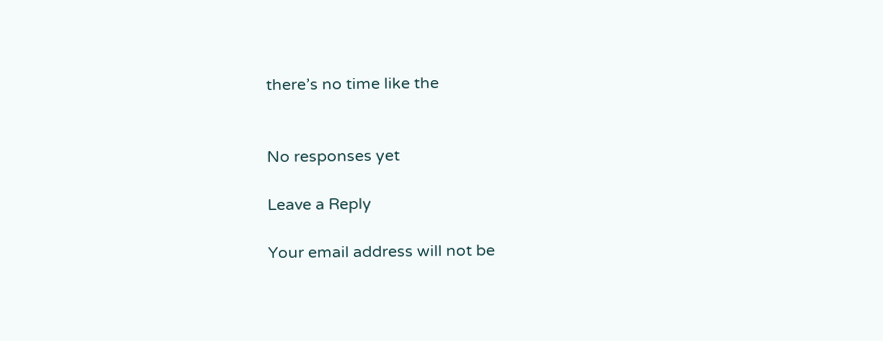there’s no time like the


No responses yet

Leave a Reply

Your email address will not be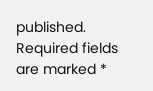published. Required fields are marked *